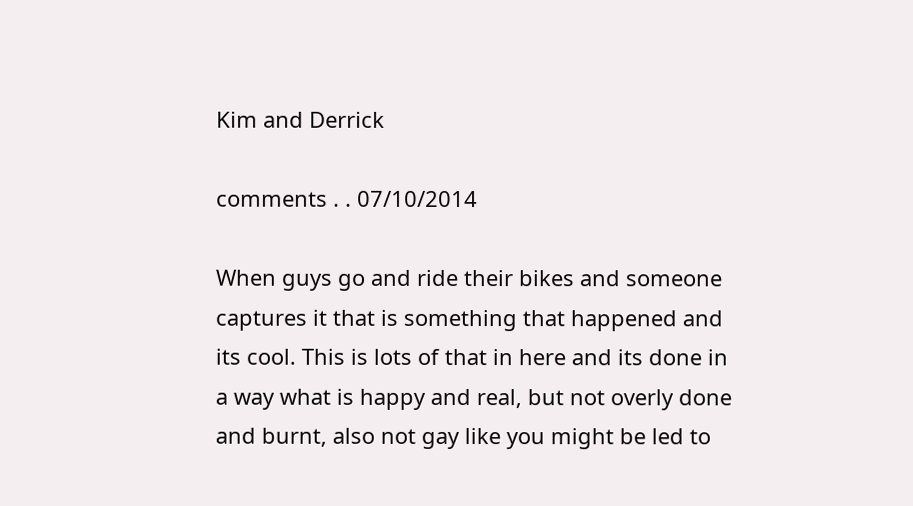Kim and Derrick

comments . . 07/10/2014

When guys go and ride their bikes and someone captures it that is something that happened and its cool. This is lots of that in here and its done in a way what is happy and real, but not overly done and burnt, also not gay like you might be led to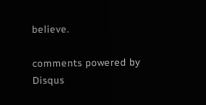believe.

comments powered by Disqus